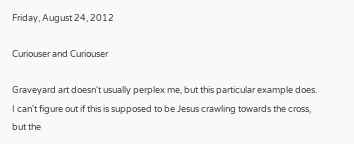Friday, August 24, 2012

Curiouser and Curiouser

Graveyard art doesn't usually perplex me, but this particular example does. I can't figure out if this is supposed to be Jesus crawling towards the cross, but the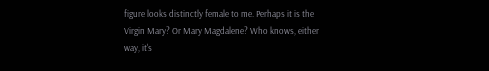figure looks distinctly female to me. Perhaps it is the Virgin Mary? Or Mary Magdalene? Who knows, either way, it's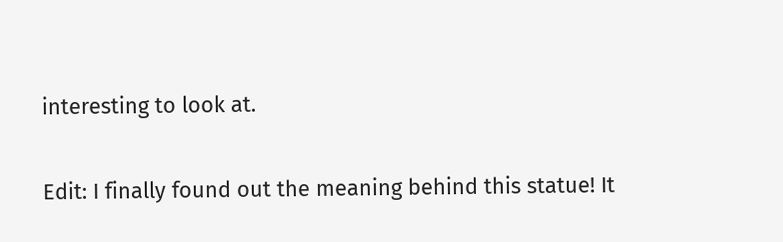interesting to look at.

Edit: I finally found out the meaning behind this statue! It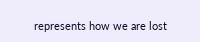represents how we are lost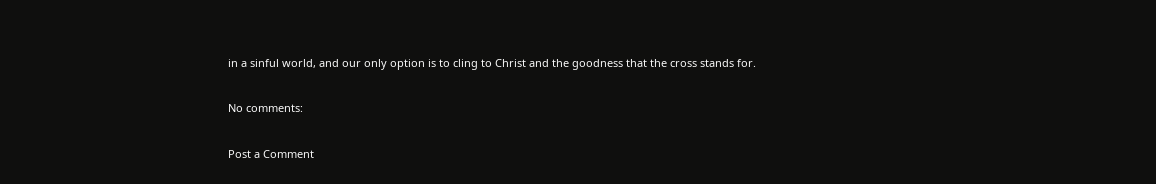in a sinful world, and our only option is to cling to Christ and the goodness that the cross stands for.

No comments:

Post a Comment